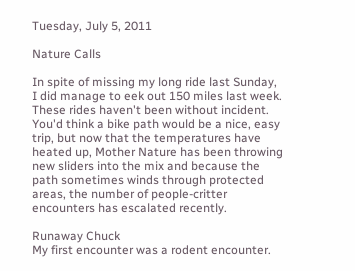Tuesday, July 5, 2011

Nature Calls

In spite of missing my long ride last Sunday, I did manage to eek out 150 miles last week. These rides haven't been without incident. You'd think a bike path would be a nice, easy trip, but now that the temperatures have heated up, Mother Nature has been throwing new sliders into the mix and because the path sometimes winds through protected areas, the number of people-critter encounters has escalated recently.

Runaway Chuck
My first encounter was a rodent encounter.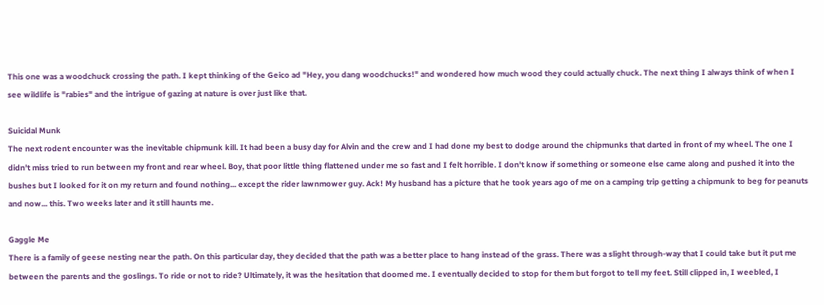This one was a woodchuck crossing the path. I kept thinking of the Geico ad "Hey, you dang woodchucks!" and wondered how much wood they could actually chuck. The next thing I always think of when I see wildlife is "rabies" and the intrigue of gazing at nature is over just like that.

Suicidal Munk
The next rodent encounter was the inevitable chipmunk kill. It had been a busy day for Alvin and the crew and I had done my best to dodge around the chipmunks that darted in front of my wheel. The one I didn't miss tried to run between my front and rear wheel. Boy, that poor little thing flattened under me so fast and I felt horrible. I don't know if something or someone else came along and pushed it into the bushes but I looked for it on my return and found nothing... except the rider lawnmower guy. Ack! My husband has a picture that he took years ago of me on a camping trip getting a chipmunk to beg for peanuts and now... this. Two weeks later and it still haunts me.

Gaggle Me
There is a family of geese nesting near the path. On this particular day, they decided that the path was a better place to hang instead of the grass. There was a slight through-way that I could take but it put me between the parents and the goslings. To ride or not to ride? Ultimately, it was the hesitation that doomed me. I eventually decided to stop for them but forgot to tell my feet. Still clipped in, I weebled, I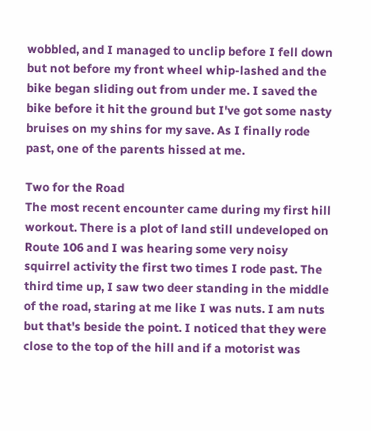wobbled, and I managed to unclip before I fell down but not before my front wheel whip-lashed and the bike began sliding out from under me. I saved the bike before it hit the ground but I've got some nasty bruises on my shins for my save. As I finally rode past, one of the parents hissed at me.

Two for the Road
The most recent encounter came during my first hill workout. There is a plot of land still undeveloped on Route 106 and I was hearing some very noisy squirrel activity the first two times I rode past. The third time up, I saw two deer standing in the middle of the road, staring at me like I was nuts. I am nuts but that's beside the point. I noticed that they were close to the top of the hill and if a motorist was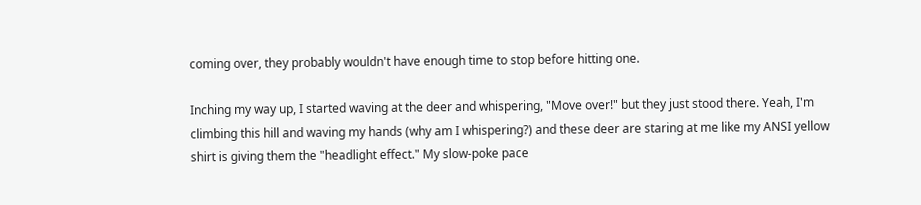coming over, they probably wouldn't have enough time to stop before hitting one.

Inching my way up, I started waving at the deer and whispering, "Move over!" but they just stood there. Yeah, I'm climbing this hill and waving my hands (why am I whispering?) and these deer are staring at me like my ANSI yellow shirt is giving them the "headlight effect." My slow-poke pace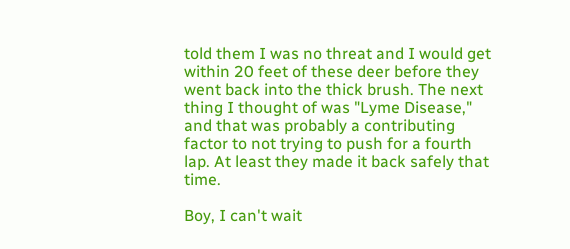told them I was no threat and I would get within 20 feet of these deer before they went back into the thick brush. The next thing I thought of was "Lyme Disease," and that was probably a contributing factor to not trying to push for a fourth lap. At least they made it back safely that time.

Boy, I can't wait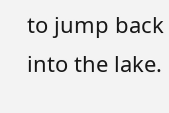to jump back into the lake.